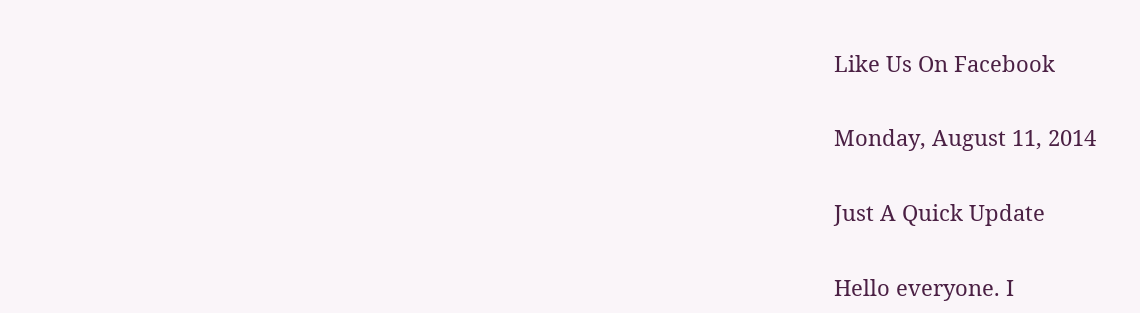Like Us On Facebook

Monday, August 11, 2014

Just A Quick Update

Hello everyone. I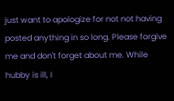just want to apologize for not not having posted anything in so long. Please forgive me and don't forget about me. While hubby is ill, I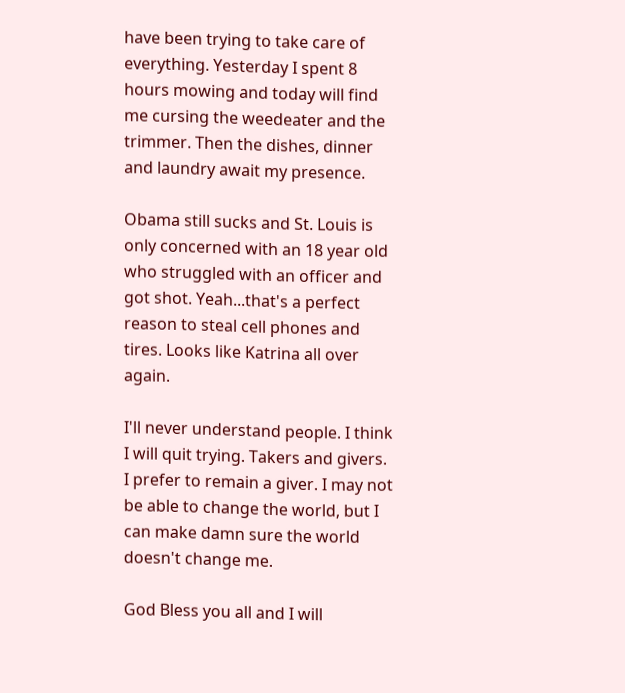have been trying to take care of everything. Yesterday I spent 8 hours mowing and today will find me cursing the weedeater and the trimmer. Then the dishes, dinner and laundry await my presence.

Obama still sucks and St. Louis is only concerned with an 18 year old who struggled with an officer and got shot. Yeah...that's a perfect reason to steal cell phones and tires. Looks like Katrina all over again.

I'll never understand people. I think I will quit trying. Takers and givers. I prefer to remain a giver. I may not be able to change the world, but I can make damn sure the world doesn't change me.

God Bless you all and I will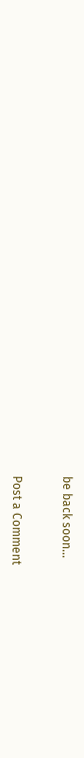be back soon...


Post a Comment